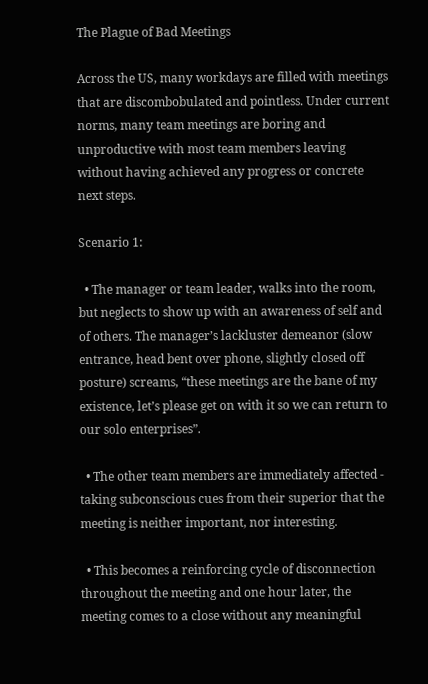The Plague of Bad Meetings

Across the US, many workdays are filled with meetings that are discombobulated and pointless. Under current norms, many team meetings are boring and unproductive with most team members leaving without having achieved any progress or concrete next steps.

Scenario 1:

  • The manager or team leader, walks into the room, but neglects to show up with an awareness of self and of others. The manager’s lackluster demeanor (slow entrance, head bent over phone, slightly closed off posture) screams, “these meetings are the bane of my existence, let’s please get on with it so we can return to our solo enterprises”.

  • The other team members are immediately affected - taking subconscious cues from their superior that the meeting is neither important, nor interesting.

  • This becomes a reinforcing cycle of disconnection throughout the meeting and one hour later, the meeting comes to a close without any meaningful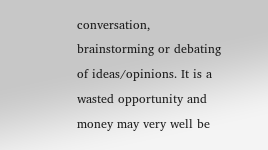conversation, brainstorming or debating of ideas/opinions. It is a wasted opportunity and money may very well be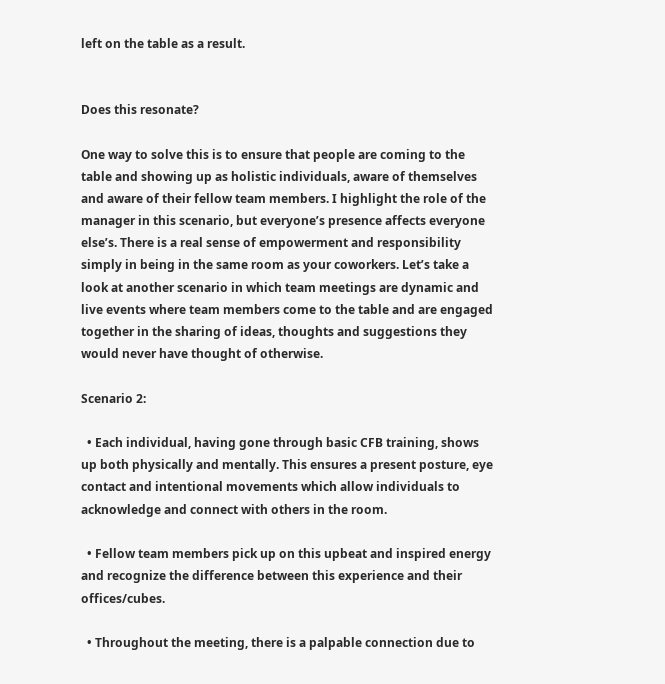left on the table as a result.


Does this resonate?

One way to solve this is to ensure that people are coming to the table and showing up as holistic individuals, aware of themselves and aware of their fellow team members. I highlight the role of the manager in this scenario, but everyone’s presence affects everyone else’s. There is a real sense of empowerment and responsibility simply in being in the same room as your coworkers. Let’s take a look at another scenario in which team meetings are dynamic and live events where team members come to the table and are engaged together in the sharing of ideas, thoughts and suggestions they would never have thought of otherwise.

Scenario 2:

  • Each individual, having gone through basic CFB training, shows up both physically and mentally. This ensures a present posture, eye contact and intentional movements which allow individuals to acknowledge and connect with others in the room.

  • Fellow team members pick up on this upbeat and inspired energy and recognize the difference between this experience and their offices/cubes.

  • Throughout the meeting, there is a palpable connection due to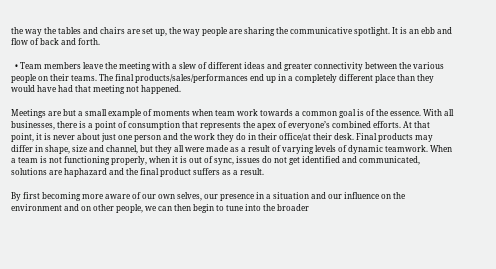the way the tables and chairs are set up, the way people are sharing the communicative spotlight. It is an ebb and flow of back and forth.

  • Team members leave the meeting with a slew of different ideas and greater connectivity between the various people on their teams. The final products/sales/performances end up in a completely different place than they would have had that meeting not happened.

Meetings are but a small example of moments when team work towards a common goal is of the essence. With all businesses, there is a point of consumption that represents the apex of everyone’s combined efforts. At that point, it is never about just one person and the work they do in their office/at their desk. Final products may differ in shape, size and channel, but they all were made as a result of varying levels of dynamic teamwork. When a team is not functioning properly, when it is out of sync, issues do not get identified and communicated, solutions are haphazard and the final product suffers as a result.

By first becoming more aware of our own selves, our presence in a situation and our influence on the environment and on other people, we can then begin to tune into the broader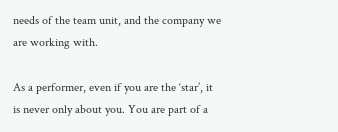needs of the team unit, and the company we are working with.

As a performer, even if you are the ‘star’, it is never only about you. You are part of a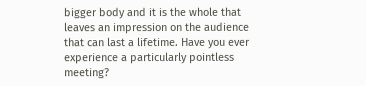bigger body and it is the whole that leaves an impression on the audience that can last a lifetime. Have you ever experience a particularly pointless meeting?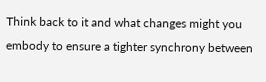Think back to it and what changes might you embody to ensure a tighter synchrony between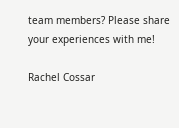team members? Please share your experiences with me!

Rachel Cossar